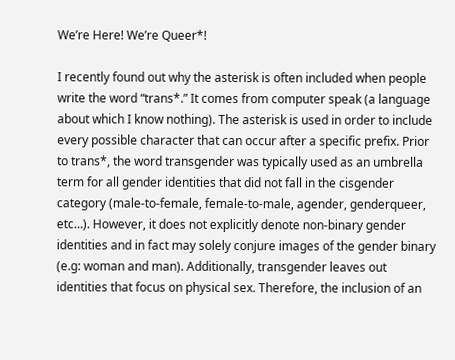We’re Here! We’re Queer*!

I recently found out why the asterisk is often included when people write the word “trans*.” It comes from computer speak (a language about which I know nothing). The asterisk is used in order to include every possible character that can occur after a specific prefix. Prior to trans*, the word transgender was typically used as an umbrella term for all gender identities that did not fall in the cisgender category (male-to-female, female-to-male, agender, genderqueer, etc…). However, it does not explicitly denote non-binary gender identities and in fact may solely conjure images of the gender binary (e.g: woman and man). Additionally, transgender leaves out identities that focus on physical sex. Therefore, the inclusion of an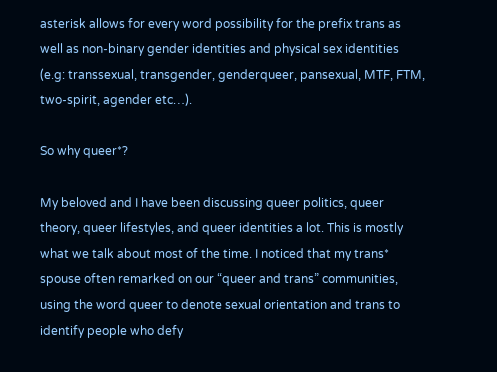asterisk allows for every word possibility for the prefix trans as well as non-binary gender identities and physical sex identities (e.g: transsexual, transgender, genderqueer, pansexual, MTF, FTM, two-spirit, agender etc…).

So why queer*?

My beloved and I have been discussing queer politics, queer theory, queer lifestyles, and queer identities a lot. This is mostly what we talk about most of the time. I noticed that my trans* spouse often remarked on our “queer and trans” communities, using the word queer to denote sexual orientation and trans to identify people who defy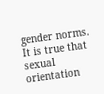gender norms. It is true that sexual orientation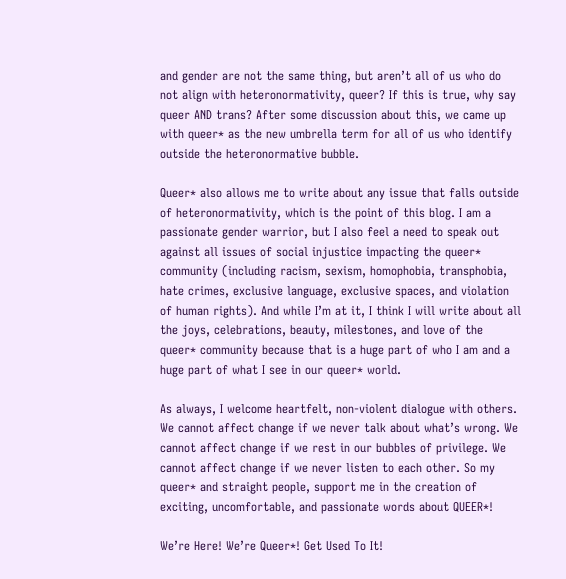and gender are not the same thing, but aren’t all of us who do not align with heteronormativity, queer? If this is true, why say queer AND trans? After some discussion about this, we came up with queer* as the new umbrella term for all of us who identify outside the heteronormative bubble.

Queer* also allows me to write about any issue that falls outside of heteronormativity, which is the point of this blog. I am a passionate gender warrior, but I also feel a need to speak out against all issues of social injustice impacting the queer* community (including racism, sexism, homophobia, transphobia, hate crimes, exclusive language, exclusive spaces, and violation of human rights). And while I’m at it, I think I will write about all the joys, celebrations, beauty, milestones, and love of the queer* community because that is a huge part of who I am and a huge part of what I see in our queer* world.

As always, I welcome heartfelt, non-violent dialogue with others. We cannot affect change if we never talk about what’s wrong. We cannot affect change if we rest in our bubbles of privilege. We cannot affect change if we never listen to each other. So my queer* and straight people, support me in the creation of exciting, uncomfortable, and passionate words about QUEER*!

We’re Here! We’re Queer*! Get Used To It!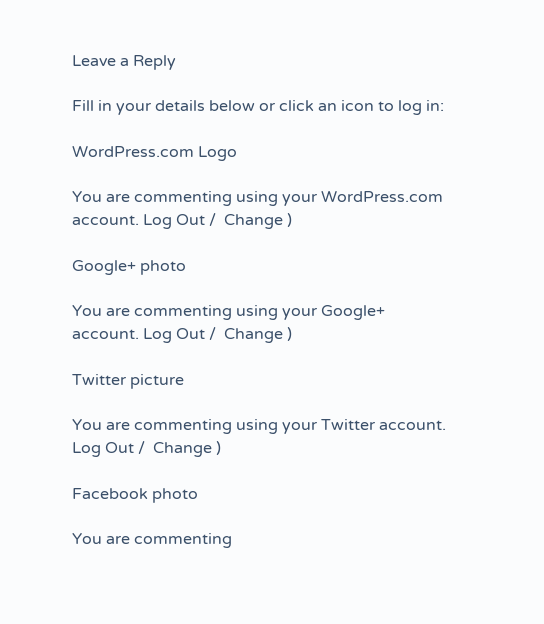Leave a Reply

Fill in your details below or click an icon to log in:

WordPress.com Logo

You are commenting using your WordPress.com account. Log Out /  Change )

Google+ photo

You are commenting using your Google+ account. Log Out /  Change )

Twitter picture

You are commenting using your Twitter account. Log Out /  Change )

Facebook photo

You are commenting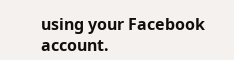using your Facebook account.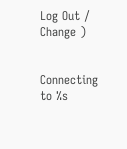Log Out /  Change )


Connecting to %s